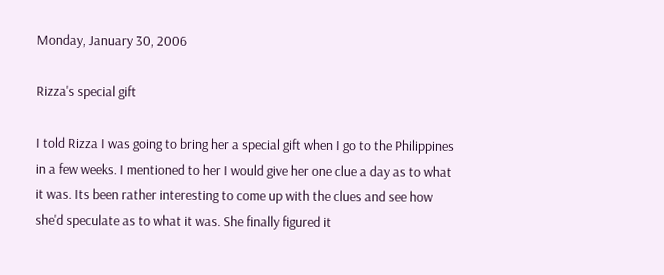Monday, January 30, 2006

Rizza's special gift

I told Rizza I was going to bring her a special gift when I go to the Philippines in a few weeks. I mentioned to her I would give her one clue a day as to what it was. Its been rather interesting to come up with the clues and see how she'd speculate as to what it was. She finally figured it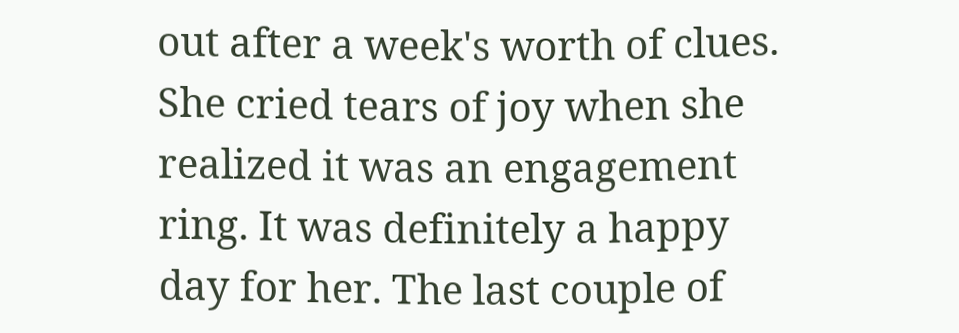out after a week's worth of clues. She cried tears of joy when she realized it was an engagement ring. It was definitely a happy day for her. The last couple of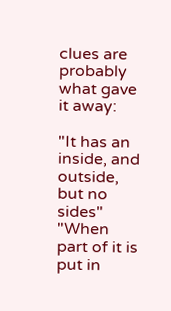clues are probably what gave it away:

"It has an inside, and outside, but no sides"
"When part of it is put in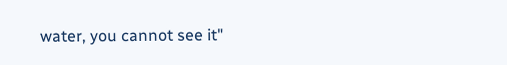water, you cannot see it"